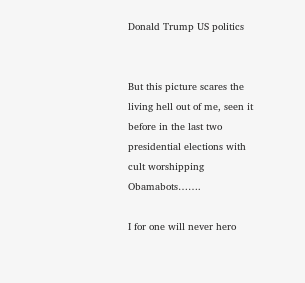Donald Trump US politics


But this picture scares the living hell out of me, seen it before in the last two presidential elections with cult worshipping Obamabots…….

I for one will never hero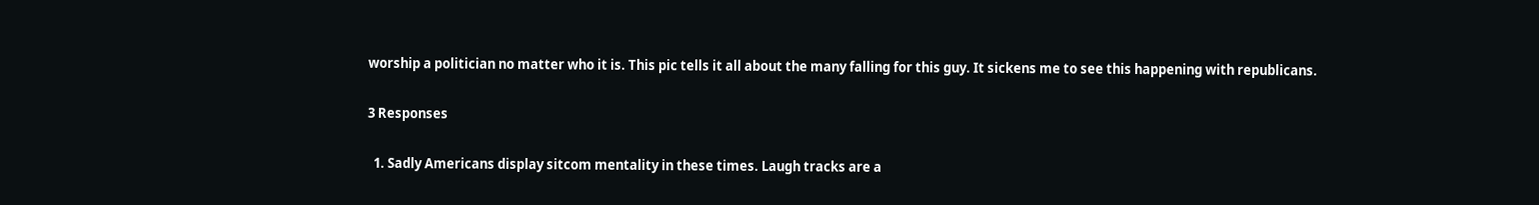worship a politician no matter who it is. This pic tells it all about the many falling for this guy. It sickens me to see this happening with republicans.

3 Responses

  1. Sadly Americans display sitcom mentality in these times. Laugh tracks are a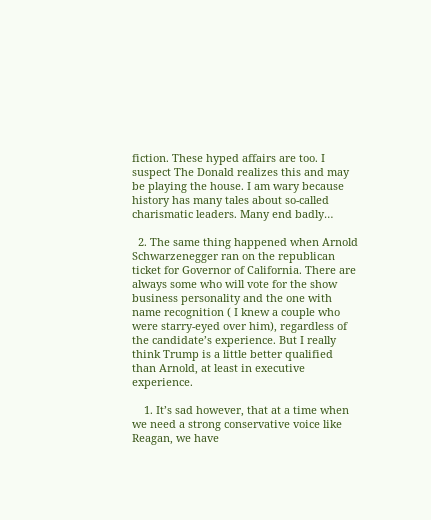fiction. These hyped affairs are too. I suspect The Donald realizes this and may be playing the house. I am wary because history has many tales about so-called charismatic leaders. Many end badly…

  2. The same thing happened when Arnold Schwarzenegger ran on the republican ticket for Governor of California. There are always some who will vote for the show business personality and the one with name recognition ( I knew a couple who were starry-eyed over him), regardless of the candidate’s experience. But I really think Trump is a little better qualified than Arnold, at least in executive experience.

    1. It’s sad however, that at a time when we need a strong conservative voice like Reagan, we have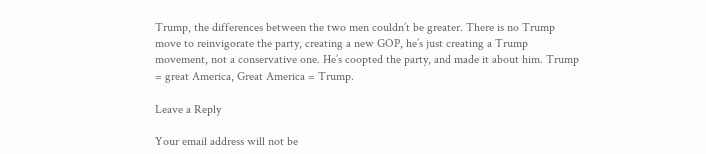Trump, the differences between the two men couldn’t be greater. There is no Trump move to reinvigorate the party, creating a new GOP, he’s just creating a Trump movement, not a conservative one. He’s coopted the party, and made it about him. Trump = great America, Great America = Trump.

Leave a Reply

Your email address will not be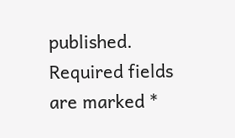published. Required fields are marked *